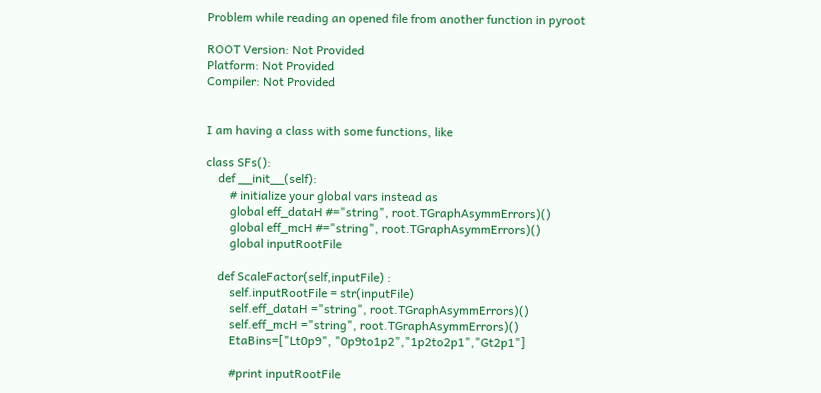Problem while reading an opened file from another function in pyroot

ROOT Version: Not Provided
Platform: Not Provided
Compiler: Not Provided


I am having a class with some functions, like

class SFs():
    def __init__(self):
        # initialize your global vars instead as
        global eff_dataH #="string", root.TGraphAsymmErrors)()
        global eff_mcH #="string", root.TGraphAsymmErrors)()
        global inputRootFile

    def ScaleFactor(self,inputFile) :
        self.inputRootFile = str(inputFile)
        self.eff_dataH ="string", root.TGraphAsymmErrors)()
        self.eff_mcH ="string", root.TGraphAsymmErrors)()
        EtaBins=["Lt0p9", "0p9to1p2","1p2to2p1","Gt2p1"]

        #print inputRootFile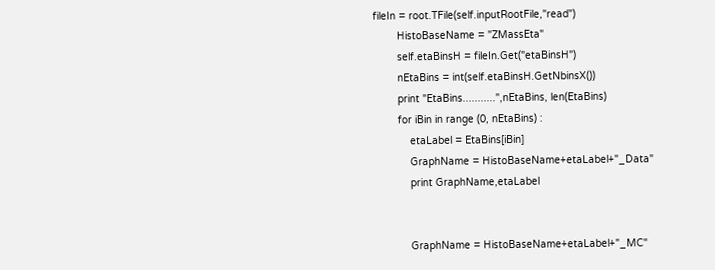fileIn = root.TFile(self.inputRootFile,"read")
        HistoBaseName = "ZMassEta"
        self.etaBinsH = fileIn.Get("etaBinsH")
        nEtaBins = int(self.etaBinsH.GetNbinsX())
        print "EtaBins...........",nEtaBins, len(EtaBins)
        for iBin in range (0, nEtaBins) :
            etaLabel = EtaBins[iBin]
            GraphName = HistoBaseName+etaLabel+"_Data"
            print GraphName,etaLabel


            GraphName = HistoBaseName+etaLabel+"_MC"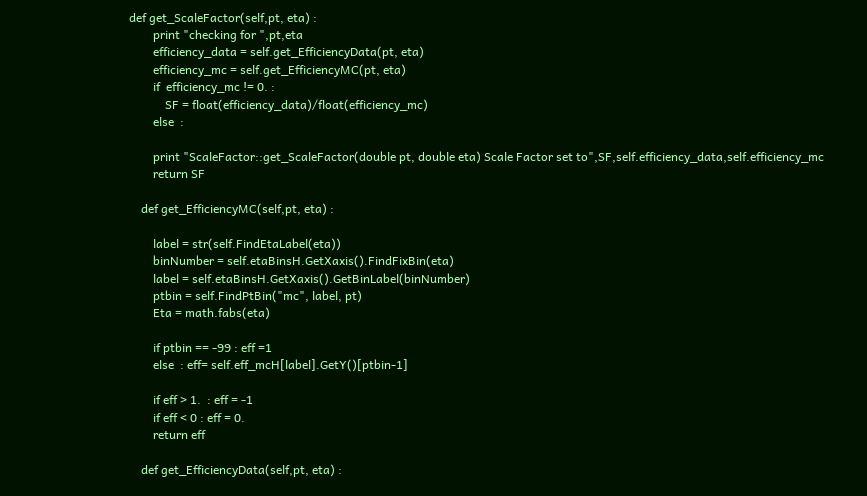def get_ScaleFactor(self,pt, eta) :
        print "checking for ",pt,eta
        efficiency_data = self.get_EfficiencyData(pt, eta)
        efficiency_mc = self.get_EfficiencyMC(pt, eta)
        if  efficiency_mc != 0. :
            SF = float(efficiency_data)/float(efficiency_mc)
        else  :

        print "ScaleFactor::get_ScaleFactor(double pt, double eta) Scale Factor set to",SF,self.efficiency_data,self.efficiency_mc
        return SF

    def get_EfficiencyMC(self,pt, eta) :

        label = str(self.FindEtaLabel(eta))
        binNumber = self.etaBinsH.GetXaxis().FindFixBin(eta)
        label = self.etaBinsH.GetXaxis().GetBinLabel(binNumber)
        ptbin = self.FindPtBin("mc", label, pt)
        Eta = math.fabs(eta)

        if ptbin == -99 : eff =1
        else  : eff= self.eff_mcH[label].GetY()[ptbin-1]

        if eff > 1.  : eff = -1
        if eff < 0 : eff = 0.
        return eff

    def get_EfficiencyData(self,pt, eta) :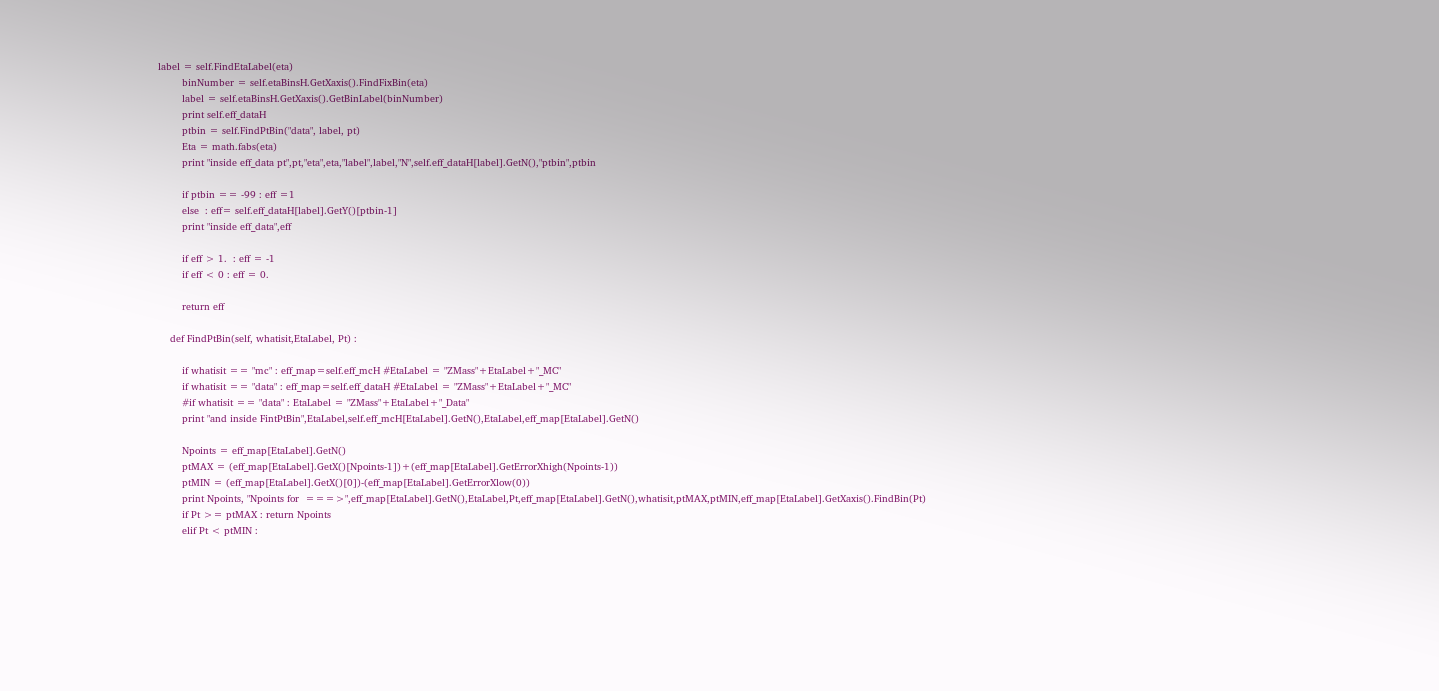label = self.FindEtaLabel(eta)
        binNumber = self.etaBinsH.GetXaxis().FindFixBin(eta)
        label = self.etaBinsH.GetXaxis().GetBinLabel(binNumber)
        print self.eff_dataH
        ptbin = self.FindPtBin("data", label, pt)
        Eta = math.fabs(eta)
        print "inside eff_data pt",pt,"eta",eta,"label",label,"N",self.eff_dataH[label].GetN(),"ptbin",ptbin

        if ptbin == -99 : eff =1
        else  : eff= self.eff_dataH[label].GetY()[ptbin-1]
        print "inside eff_data",eff

        if eff > 1.  : eff = -1
        if eff < 0 : eff = 0.

        return eff

    def FindPtBin(self, whatisit,EtaLabel, Pt) :

        if whatisit == "mc" : eff_map=self.eff_mcH #EtaLabel = "ZMass"+EtaLabel+"_MC"
        if whatisit == "data" : eff_map=self.eff_dataH #EtaLabel = "ZMass"+EtaLabel+"_MC"
        #if whatisit == "data" : EtaLabel = "ZMass"+EtaLabel+"_Data"
        print "and inside FintPtBin",EtaLabel,self.eff_mcH[EtaLabel].GetN(),EtaLabel,eff_map[EtaLabel].GetN()

        Npoints = eff_map[EtaLabel].GetN()
        ptMAX = (eff_map[EtaLabel].GetX()[Npoints-1])+(eff_map[EtaLabel].GetErrorXhigh(Npoints-1))
        ptMIN = (eff_map[EtaLabel].GetX()[0])-(eff_map[EtaLabel].GetErrorXlow(0))
        print Npoints, "Npoints for  ===>",eff_map[EtaLabel].GetN(),EtaLabel,Pt,eff_map[EtaLabel].GetN(),whatisit,ptMAX,ptMIN,eff_map[EtaLabel].GetXaxis().FindBin(Pt)
        if Pt >= ptMAX : return Npoints
        elif Pt < ptMIN :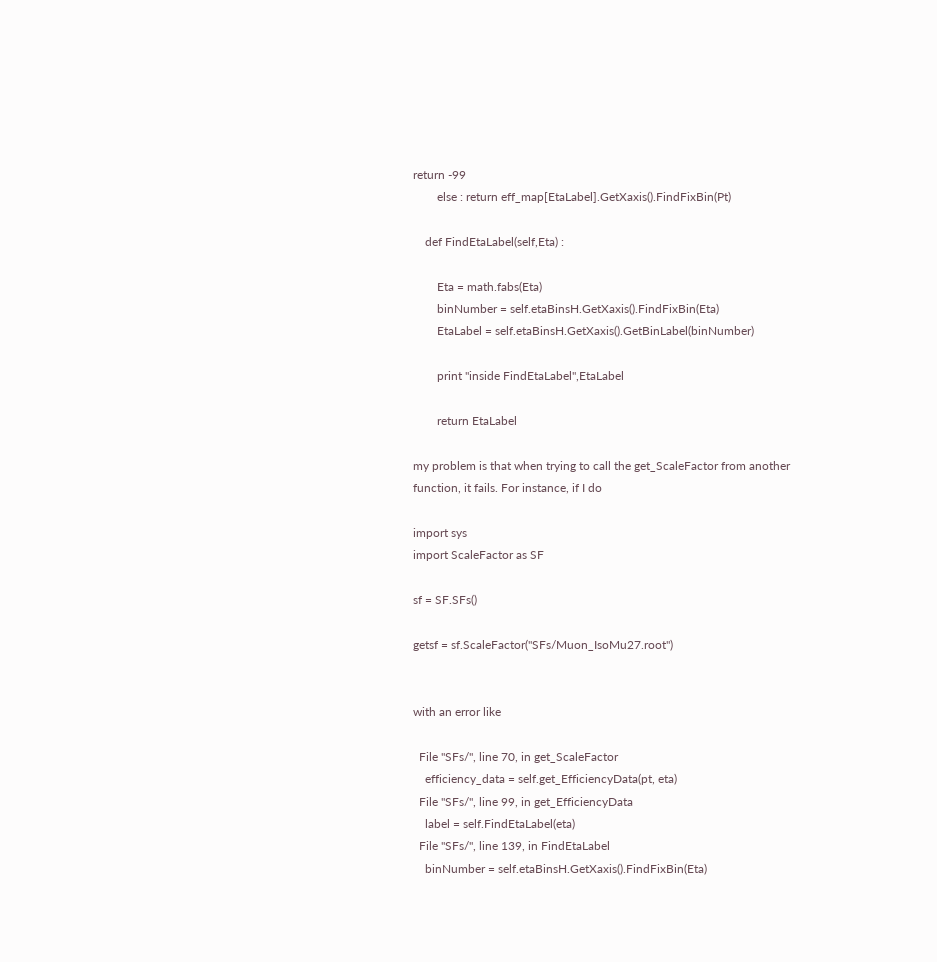return -99
        else : return eff_map[EtaLabel].GetXaxis().FindFixBin(Pt)

    def FindEtaLabel(self,Eta) :

        Eta = math.fabs(Eta)
        binNumber = self.etaBinsH.GetXaxis().FindFixBin(Eta)
        EtaLabel = self.etaBinsH.GetXaxis().GetBinLabel(binNumber)

        print "inside FindEtaLabel",EtaLabel

        return EtaLabel

my problem is that when trying to call the get_ScaleFactor from another function, it fails. For instance, if I do

import sys
import ScaleFactor as SF

sf = SF.SFs()

getsf = sf.ScaleFactor("SFs/Muon_IsoMu27.root")


with an error like

  File "SFs/", line 70, in get_ScaleFactor
    efficiency_data = self.get_EfficiencyData(pt, eta)
  File "SFs/", line 99, in get_EfficiencyData
    label = self.FindEtaLabel(eta)
  File "SFs/", line 139, in FindEtaLabel
    binNumber = self.etaBinsH.GetXaxis().FindFixBin(Eta)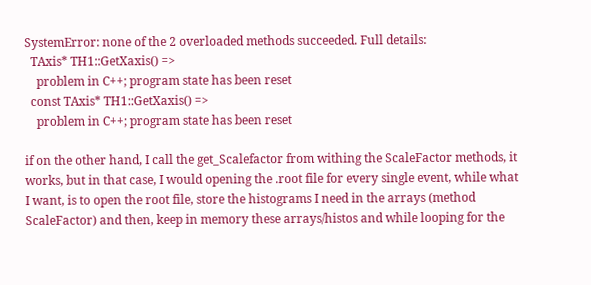SystemError: none of the 2 overloaded methods succeeded. Full details:
  TAxis* TH1::GetXaxis() =>
    problem in C++; program state has been reset
  const TAxis* TH1::GetXaxis() =>
    problem in C++; program state has been reset

if on the other hand, I call the get_Scalefactor from withing the ScaleFactor methods, it works, but in that case, I would opening the .root file for every single event, while what I want, is to open the root file, store the histograms I need in the arrays (method ScaleFactor) and then, keep in memory these arrays/histos and while looping for the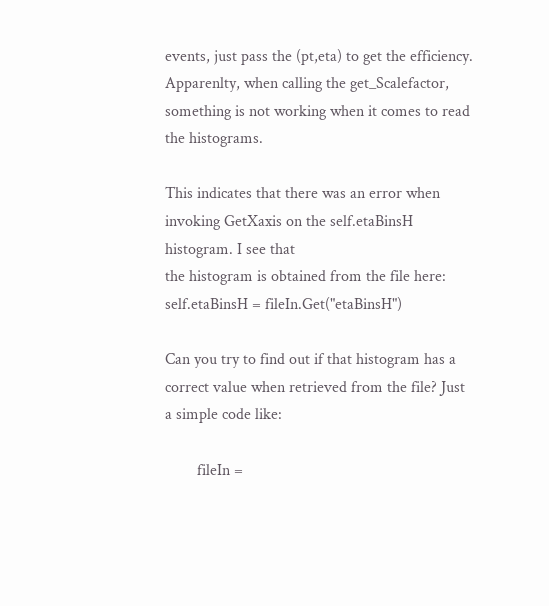events, just pass the (pt,eta) to get the efficiency. Apparenlty, when calling the get_Scalefactor, something is not working when it comes to read the histograms.

This indicates that there was an error when invoking GetXaxis on the self.etaBinsH histogram. I see that
the histogram is obtained from the file here:
self.etaBinsH = fileIn.Get("etaBinsH")

Can you try to find out if that histogram has a correct value when retrieved from the file? Just a simple code like:

        fileIn =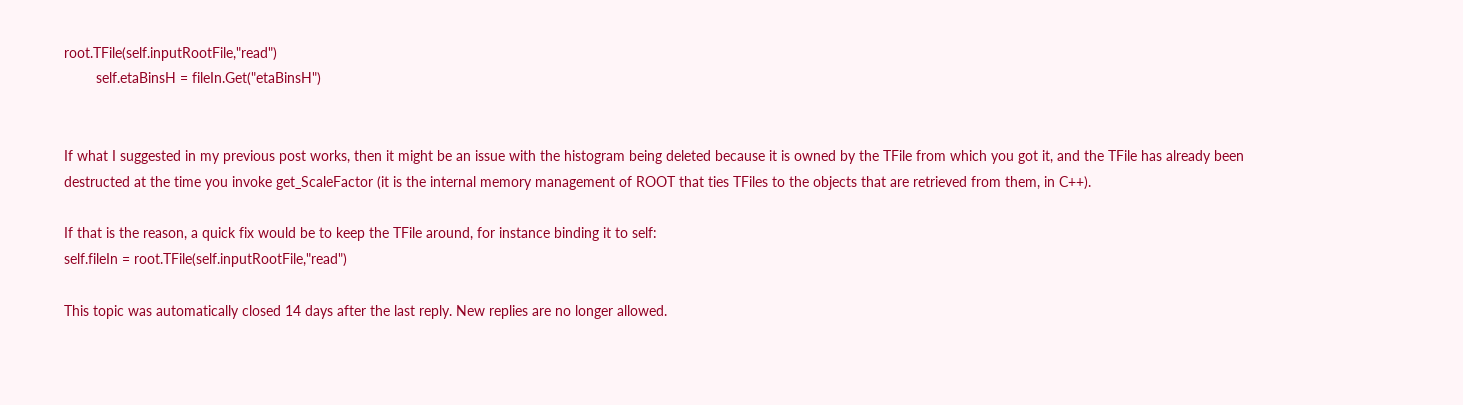root.TFile(self.inputRootFile,"read")
        self.etaBinsH = fileIn.Get("etaBinsH")


If what I suggested in my previous post works, then it might be an issue with the histogram being deleted because it is owned by the TFile from which you got it, and the TFile has already been destructed at the time you invoke get_ScaleFactor (it is the internal memory management of ROOT that ties TFiles to the objects that are retrieved from them, in C++).

If that is the reason, a quick fix would be to keep the TFile around, for instance binding it to self:
self.fileIn = root.TFile(self.inputRootFile,"read")

This topic was automatically closed 14 days after the last reply. New replies are no longer allowed.